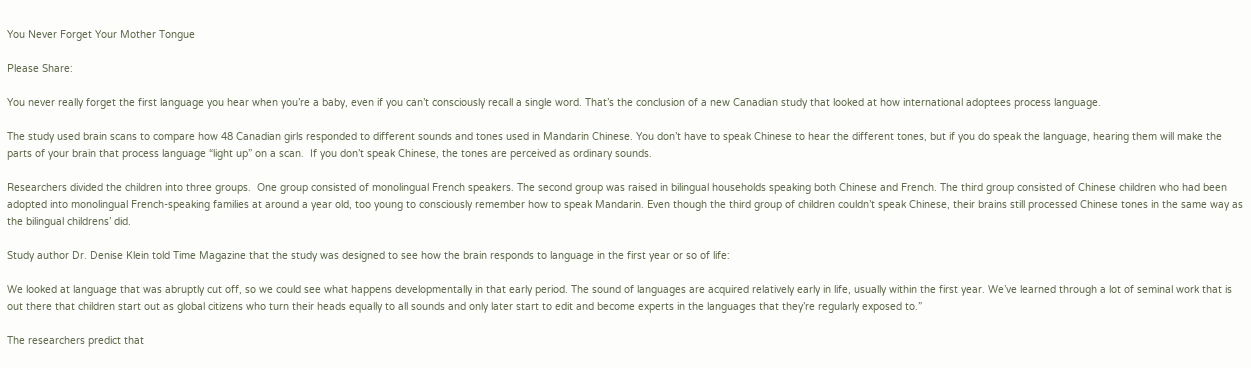You Never Forget Your Mother Tongue

Please Share:

You never really forget the first language you hear when you’re a baby, even if you can’t consciously recall a single word. That’s the conclusion of a new Canadian study that looked at how international adoptees process language.

The study used brain scans to compare how 48 Canadian girls responded to different sounds and tones used in Mandarin Chinese. You don’t have to speak Chinese to hear the different tones, but if you do speak the language, hearing them will make the parts of your brain that process language “light up” on a scan.  If you don’t speak Chinese, the tones are perceived as ordinary sounds.

Researchers divided the children into three groups.  One group consisted of monolingual French speakers. The second group was raised in bilingual households speaking both Chinese and French. The third group consisted of Chinese children who had been adopted into monolingual French-speaking families at around a year old, too young to consciously remember how to speak Mandarin. Even though the third group of children couldn’t speak Chinese, their brains still processed Chinese tones in the same way as the bilingual childrens’ did.

Study author Dr. Denise Klein told Time Magazine that the study was designed to see how the brain responds to language in the first year or so of life:

We looked at language that was abruptly cut off, so we could see what happens developmentally in that early period. The sound of languages are acquired relatively early in life, usually within the first year. We’ve learned through a lot of seminal work that is out there that children start out as global citizens who turn their heads equally to all sounds and only later start to edit and become experts in the languages that they’re regularly exposed to.”

The researchers predict that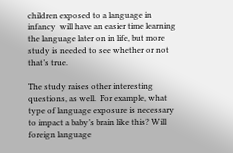children exposed to a language in infancy  will have an easier time learning the language later on in life, but more study is needed to see whether or not that’s true.

The study raises other interesting questions, as well.  For example, what type of language exposure is necessary to impact a baby’s brain like this? Will foreign language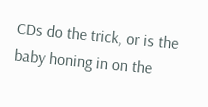CDs do the trick, or is the baby honing in on the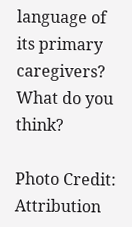language of its primary caregivers?  What do you think?

Photo Credit: Attribution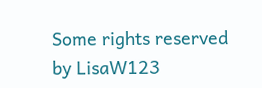Some rights reserved by LisaW123